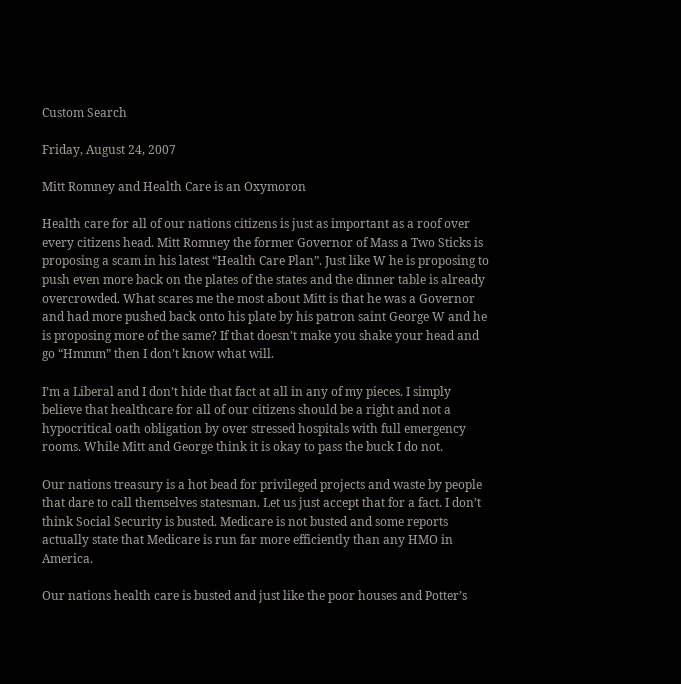Custom Search

Friday, August 24, 2007

Mitt Romney and Health Care is an Oxymoron

Health care for all of our nations citizens is just as important as a roof over every citizens head. Mitt Romney the former Governor of Mass a Two Sticks is proposing a scam in his latest “Health Care Plan”. Just like W he is proposing to push even more back on the plates of the states and the dinner table is already overcrowded. What scares me the most about Mitt is that he was a Governor and had more pushed back onto his plate by his patron saint George W and he is proposing more of the same? If that doesn’t make you shake your head and go “Hmmm” then I don’t know what will.

I’m a Liberal and I don’t hide that fact at all in any of my pieces. I simply believe that healthcare for all of our citizens should be a right and not a hypocritical oath obligation by over stressed hospitals with full emergency rooms. While Mitt and George think it is okay to pass the buck I do not.

Our nations treasury is a hot bead for privileged projects and waste by people that dare to call themselves statesman. Let us just accept that for a fact. I don’t think Social Security is busted. Medicare is not busted and some reports actually state that Medicare is run far more efficiently than any HMO in America.

Our nations health care is busted and just like the poor houses and Potter’s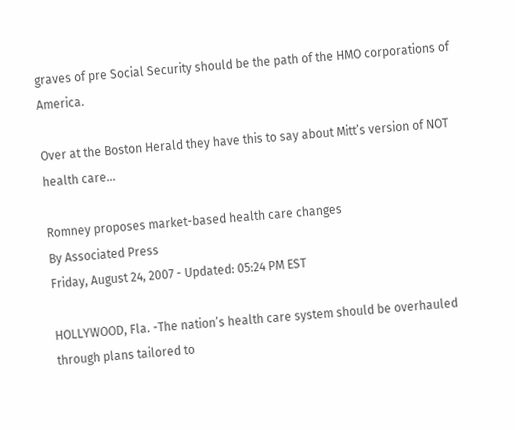graves of pre Social Security should be the path of the HMO corporations of America.

Over at the Boston Herald they have this to say about Mitt’s version of NOT health care…

Romney proposes market-based health care changes
By Associated Press
Friday, August 24, 2007 - Updated: 05:24 PM EST

HOLLYWOOD, Fla. -The nation’s health care system should be overhauled through plans tailored to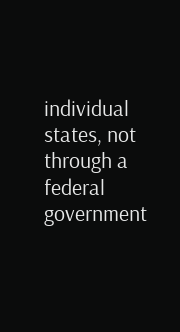individual states, not through a federal government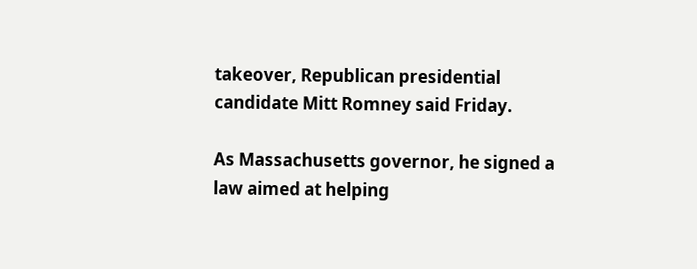takeover, Republican presidential candidate Mitt Romney said Friday.

As Massachusetts governor, he signed a law aimed at helping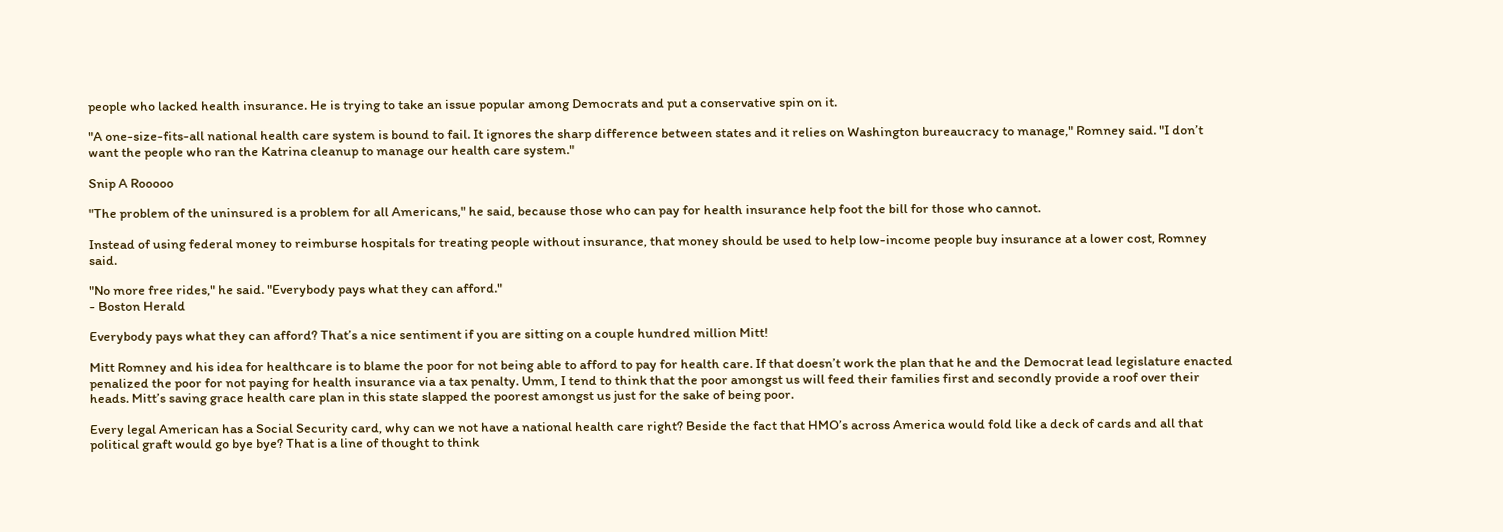people who lacked health insurance. He is trying to take an issue popular among Democrats and put a conservative spin on it.

"A one-size-fits-all national health care system is bound to fail. It ignores the sharp difference between states and it relies on Washington bureaucracy to manage," Romney said. "I don’t want the people who ran the Katrina cleanup to manage our health care system."

Snip A Rooooo

"The problem of the uninsured is a problem for all Americans," he said, because those who can pay for health insurance help foot the bill for those who cannot.

Instead of using federal money to reimburse hospitals for treating people without insurance, that money should be used to help low-income people buy insurance at a lower cost, Romney said.

"No more free rides," he said. "Everybody pays what they can afford."
- Boston Herald

Everybody pays what they can afford? That’s a nice sentiment if you are sitting on a couple hundred million Mitt!

Mitt Romney and his idea for healthcare is to blame the poor for not being able to afford to pay for health care. If that doesn’t work the plan that he and the Democrat lead legislature enacted penalized the poor for not paying for health insurance via a tax penalty. Umm, I tend to think that the poor amongst us will feed their families first and secondly provide a roof over their heads. Mitt’s saving grace health care plan in this state slapped the poorest amongst us just for the sake of being poor.

Every legal American has a Social Security card, why can we not have a national health care right? Beside the fact that HMO’s across America would fold like a deck of cards and all that political graft would go bye bye? That is a line of thought to think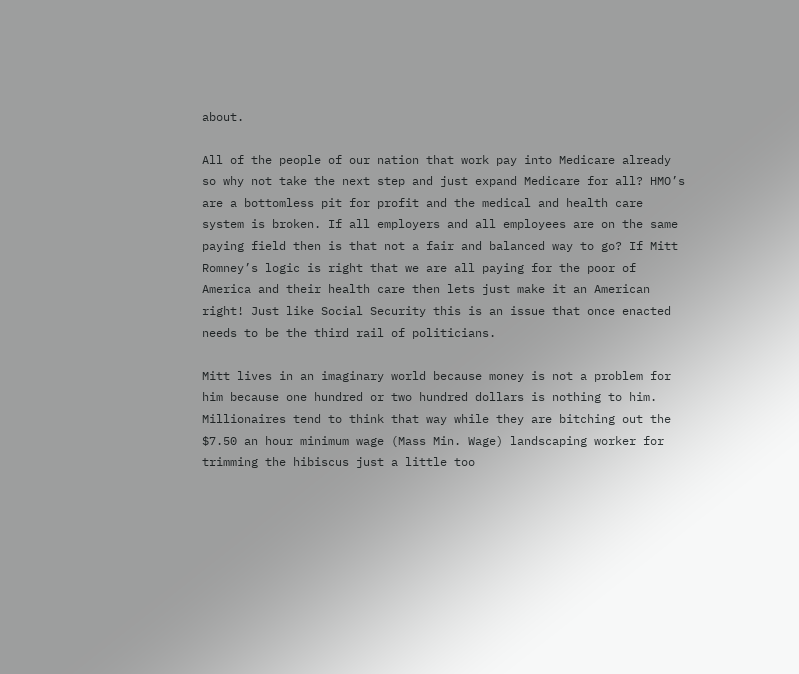about.

All of the people of our nation that work pay into Medicare already so why not take the next step and just expand Medicare for all? HMO’s are a bottomless pit for profit and the medical and health care system is broken. If all employers and all employees are on the same paying field then is that not a fair and balanced way to go? If Mitt Romney’s logic is right that we are all paying for the poor of America and their health care then lets just make it an American right! Just like Social Security this is an issue that once enacted needs to be the third rail of politicians.

Mitt lives in an imaginary world because money is not a problem for him because one hundred or two hundred dollars is nothing to him. Millionaires tend to think that way while they are bitching out the $7.50 an hour minimum wage (Mass Min. Wage) landscaping worker for trimming the hibiscus just a little too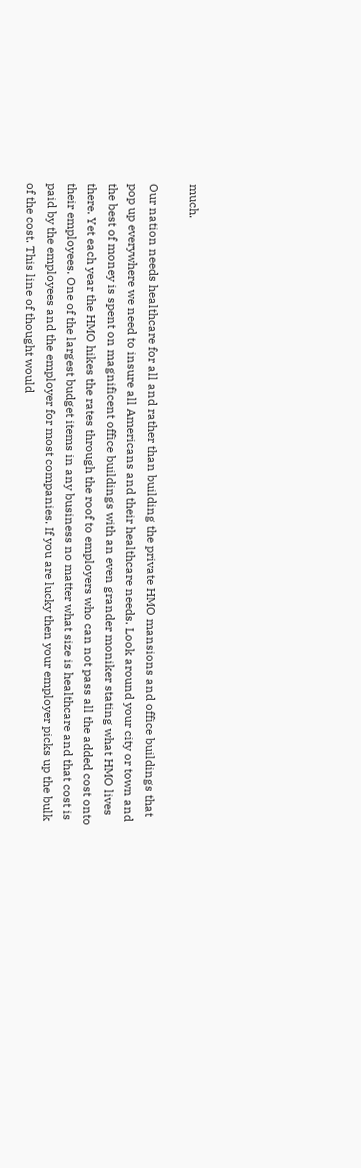much.

Our nation needs healthcare for all and rather than building the private HMO mansions and office buildings that pop up everywhere we need to insure all Americans and their healthcare needs. Look around your city or town and the best of money is spent on magnificent office buildings with an even grander moniker stating what HMO lives there. Yet each year the HMO hikes the rates through the roof to employers who can not pass all the added cost onto their employees. One of the largest budget items in any business no matter what size is healthcare and that cost is paid by the employees and the employer for most companies. If you are lucky then your employer picks up the bulk of the cost. This line of thought would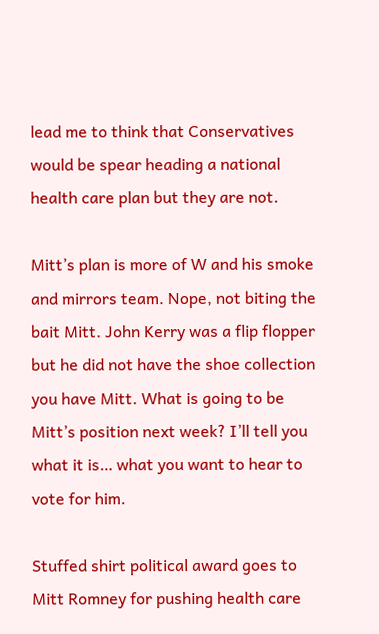lead me to think that Conservatives would be spear heading a national health care plan but they are not.

Mitt’s plan is more of W and his smoke and mirrors team. Nope, not biting the bait Mitt. John Kerry was a flip flopper but he did not have the shoe collection you have Mitt. What is going to be Mitt’s position next week? I’ll tell you what it is… what you want to hear to vote for him.

Stuffed shirt political award goes to Mitt Romney for pushing health care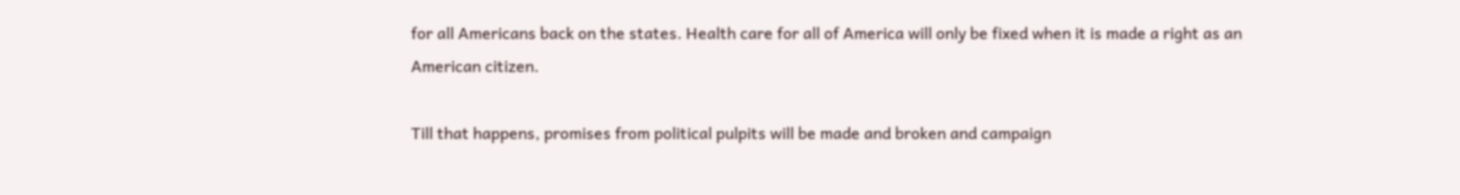for all Americans back on the states. Health care for all of America will only be fixed when it is made a right as an American citizen.

Till that happens, promises from political pulpits will be made and broken and campaign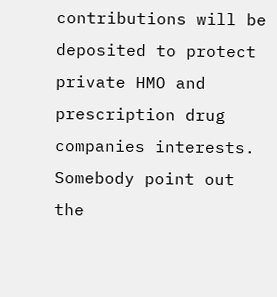contributions will be deposited to protect private HMO and prescription drug companies interests. Somebody point out the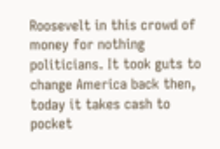Roosevelt in this crowd of money for nothing politicians. It took guts to change America back then, today it takes cash to pocket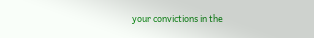your convictions in the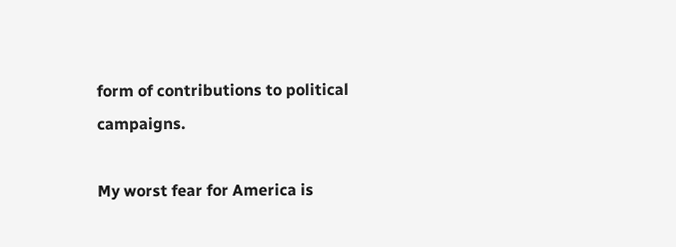form of contributions to political campaigns.

My worst fear for America is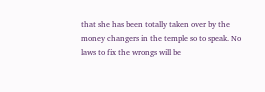that she has been totally taken over by the money changers in the temple so to speak. No laws to fix the wrongs will be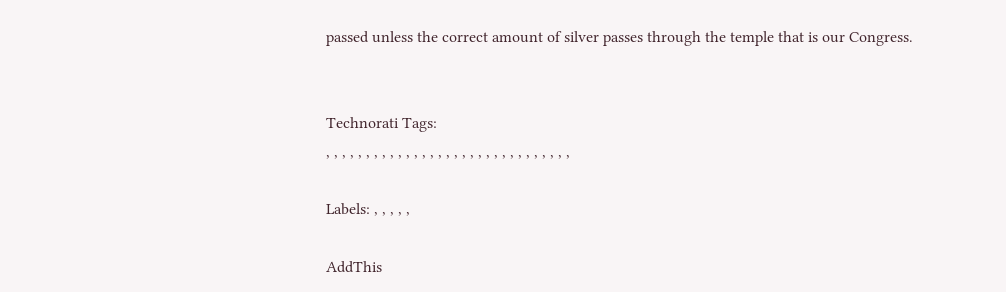passed unless the correct amount of silver passes through the temple that is our Congress.


Technorati Tags:
, , , , , , , , , , , , , , , , , , , , , , , , , , , , , , ,

Labels: , , , , ,

AddThis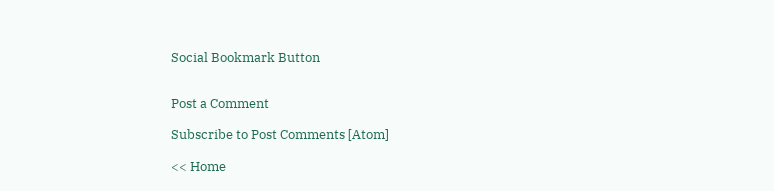Social Bookmark Button


Post a Comment

Subscribe to Post Comments [Atom]

<< Home